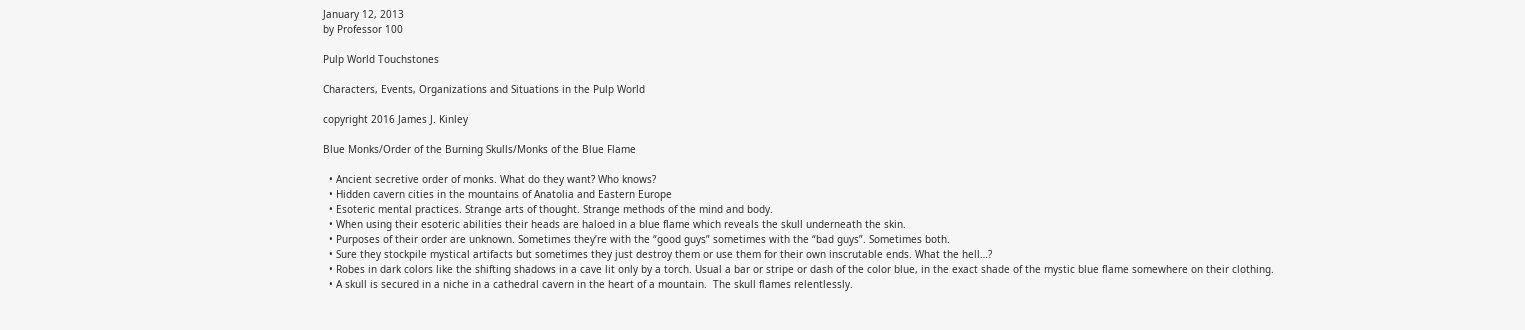January 12, 2013
by Professor 100

Pulp World Touchstones

Characters, Events, Organizations and Situations in the Pulp World

copyright 2016 James J. Kinley

Blue Monks/Order of the Burning Skulls/Monks of the Blue Flame

  • Ancient secretive order of monks. What do they want? Who knows?
  • Hidden cavern cities in the mountains of Anatolia and Eastern Europe
  • Esoteric mental practices. Strange arts of thought. Strange methods of the mind and body.
  • When using their esoteric abilities their heads are haloed in a blue flame which reveals the skull underneath the skin.
  • Purposes of their order are unknown. Sometimes they’re with the “good guys” sometimes with the “bad guys”. Sometimes both.
  • Sure they stockpile mystical artifacts but sometimes they just destroy them or use them for their own inscrutable ends. What the hell…?
  • Robes in dark colors like the shifting shadows in a cave lit only by a torch. Usual a bar or stripe or dash of the color blue, in the exact shade of the mystic blue flame somewhere on their clothing.
  • A skull is secured in a niche in a cathedral cavern in the heart of a mountain.  The skull flames relentlessly.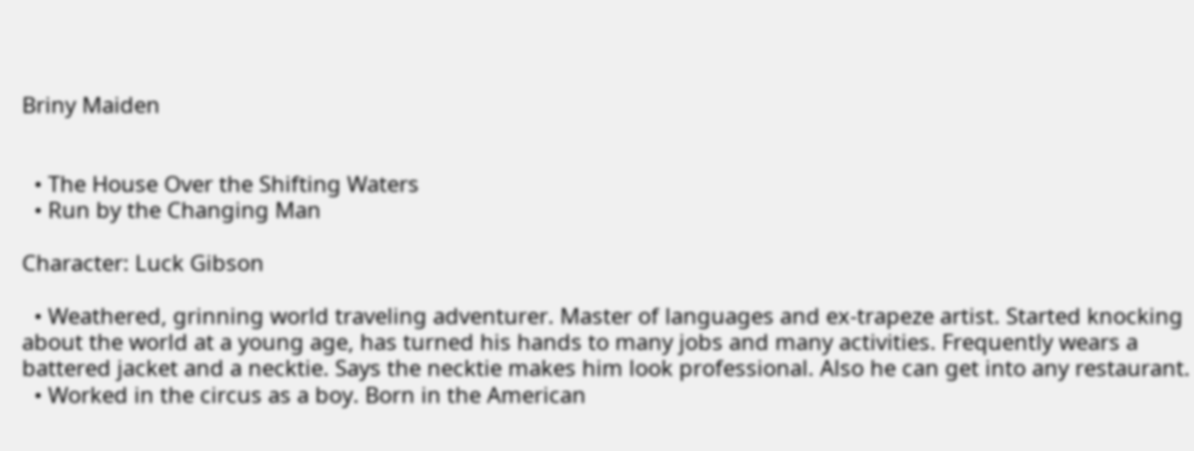Briny Maiden


  • The House Over the Shifting Waters
  • Run by the Changing Man

Character: Luck Gibson

  • Weathered, grinning world traveling adventurer. Master of languages and ex-trapeze artist. Started knocking about the world at a young age, has turned his hands to many jobs and many activities. Frequently wears a battered jacket and a necktie. Says the necktie makes him look professional. Also he can get into any restaurant.
  • Worked in the circus as a boy. Born in the American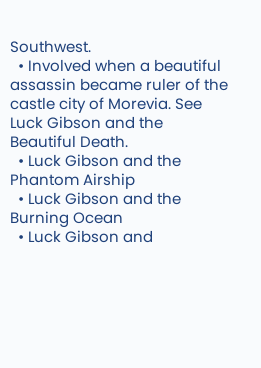Southwest.
  • Involved when a beautiful assassin became ruler of the castle city of Morevia. See Luck Gibson and the Beautiful Death.
  • Luck Gibson and the Phantom Airship
  • Luck Gibson and the Burning Ocean
  • Luck Gibson and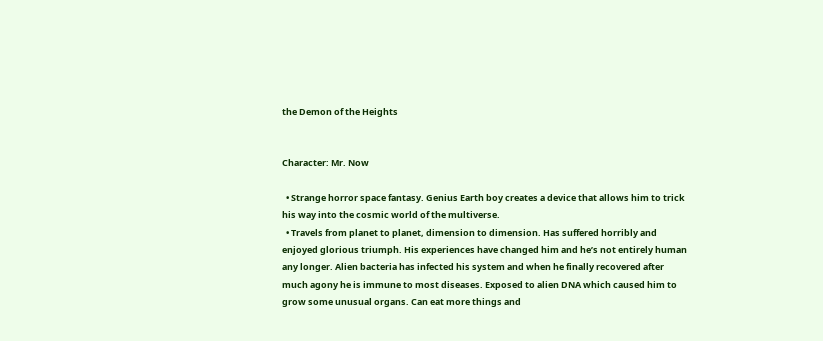the Demon of the Heights


Character: Mr. Now

  • Strange horror space fantasy. Genius Earth boy creates a device that allows him to trick his way into the cosmic world of the multiverse.
  • Travels from planet to planet, dimension to dimension. Has suffered horribly and enjoyed glorious triumph. His experiences have changed him and he’s not entirely human any longer. Alien bacteria has infected his system and when he finally recovered after much agony he is immune to most diseases. Exposed to alien DNA which caused him to grow some unusual organs. Can eat more things and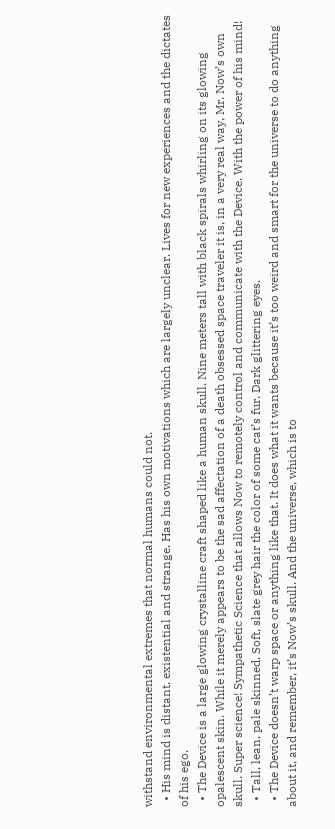withstand environmental extremes that normal humans could not.
  • His mind is distant, existential and strange. Has his own motivations which are largely unclear. Lives for new experiences and the dictates of his ego.
  • The Device is a large glowing crystalline craft shaped like a human skull. Nine meters tall with black spirals whirling on its glowing opalescent skin. While it merely appears to be the sad affectation of a death obsessed space traveler it is, in a very real way, Mr. Now’s own skull. Super science! Sympathetic Science that allows Now to remotely control and communicate with the Device. With the power of his mind!
  • Tall, lean, pale skinned. Soft, slate grey hair the color of some cat’s fur. Dark glittering eyes.
  • The Device doesn’t warp space or anything like that. It does what it wants because it’s too weird and smart for the universe to do anything about it, and remember, it’s Now’s skull. And the universe, which is to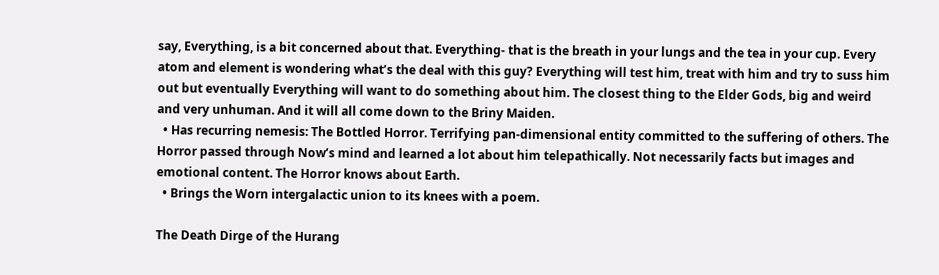say, Everything, is a bit concerned about that. Everything- that is the breath in your lungs and the tea in your cup. Every atom and element is wondering what’s the deal with this guy? Everything will test him, treat with him and try to suss him out but eventually Everything will want to do something about him. The closest thing to the Elder Gods, big and weird and very unhuman. And it will all come down to the Briny Maiden.
  • Has recurring nemesis: The Bottled Horror. Terrifying pan-dimensional entity committed to the suffering of others. The Horror passed through Now’s mind and learned a lot about him telepathically. Not necessarily facts but images and emotional content. The Horror knows about Earth.
  • Brings the Worn intergalactic union to its knees with a poem.

The Death Dirge of the Hurang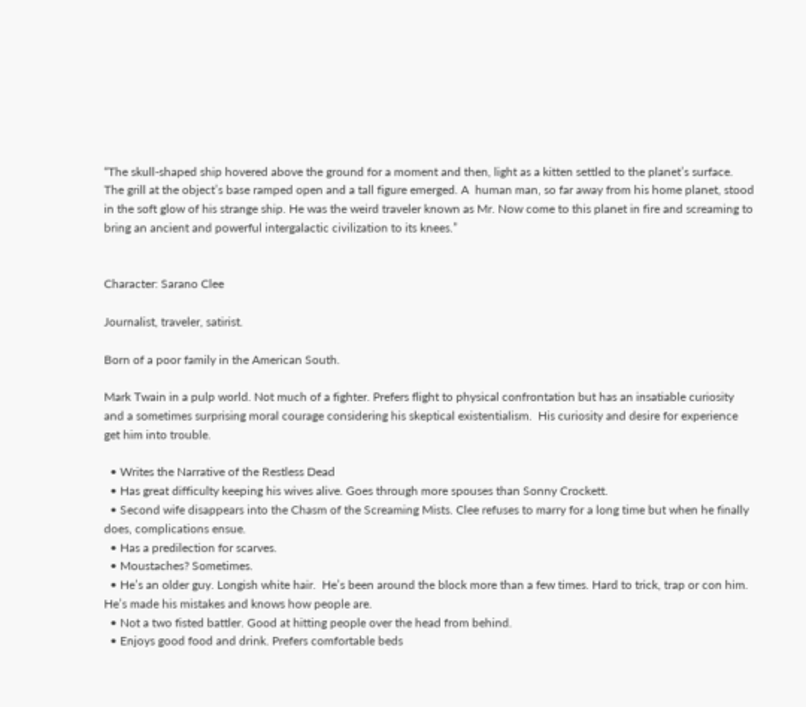“The skull-shaped ship hovered above the ground for a moment and then, light as a kitten settled to the planet’s surface. The grill at the object’s base ramped open and a tall figure emerged. A  human man, so far away from his home planet, stood in the soft glow of his strange ship. He was the weird traveler known as Mr. Now come to this planet in fire and screaming to bring an ancient and powerful intergalactic civilization to its knees.”


Character: Sarano Clee

Journalist, traveler, satirist.

Born of a poor family in the American South.

Mark Twain in a pulp world. Not much of a fighter. Prefers flight to physical confrontation but has an insatiable curiosity and a sometimes surprising moral courage considering his skeptical existentialism.  His curiosity and desire for experience get him into trouble.

  • Writes the Narrative of the Restless Dead
  • Has great difficulty keeping his wives alive. Goes through more spouses than Sonny Crockett.
  • Second wife disappears into the Chasm of the Screaming Mists. Clee refuses to marry for a long time but when he finally does, complications ensue.
  • Has a predilection for scarves.
  • Moustaches? Sometimes.
  • He’s an older guy. Longish white hair.  He’s been around the block more than a few times. Hard to trick, trap or con him. He’s made his mistakes and knows how people are.
  • Not a two fisted battler. Good at hitting people over the head from behind.
  • Enjoys good food and drink. Prefers comfortable beds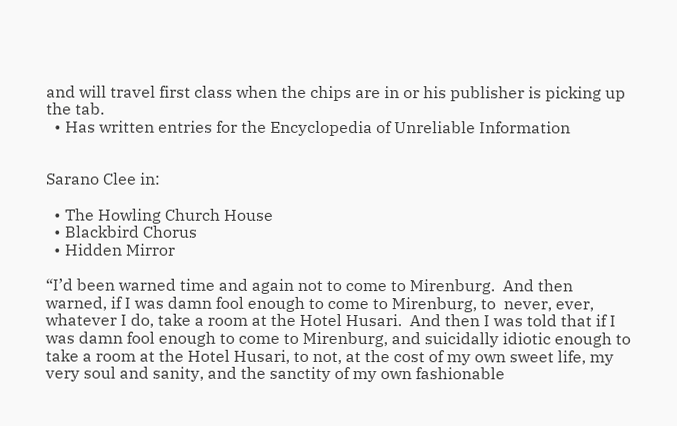and will travel first class when the chips are in or his publisher is picking up the tab.
  • Has written entries for the Encyclopedia of Unreliable Information


Sarano Clee in:

  • The Howling Church House
  • Blackbird Chorus
  • Hidden Mirror

“I’d been warned time and again not to come to Mirenburg.  And then warned, if I was damn fool enough to come to Mirenburg, to  never, ever, whatever I do, take a room at the Hotel Husari.  And then I was told that if I was damn fool enough to come to Mirenburg, and suicidally idiotic enough to take a room at the Hotel Husari, to not, at the cost of my own sweet life, my very soul and sanity, and the sanctity of my own fashionable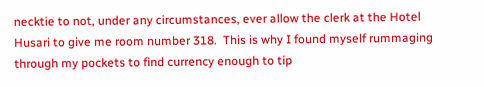necktie to not, under any circumstances, ever allow the clerk at the Hotel Husari to give me room number 318.  This is why I found myself rummaging through my pockets to find currency enough to tip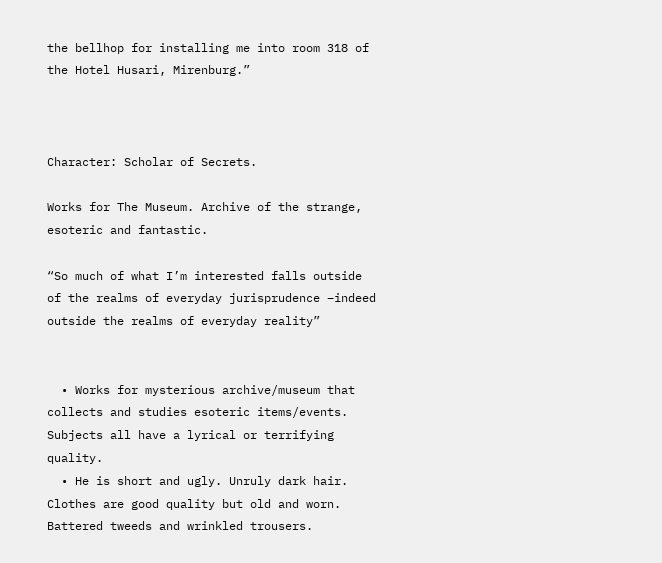the bellhop for installing me into room 318 of the Hotel Husari, Mirenburg.”



Character: Scholar of Secrets.

Works for The Museum. Archive of the strange, esoteric and fantastic.

“So much of what I’m interested falls outside of the realms of everyday jurisprudence –indeed outside the realms of everyday reality”


  • Works for mysterious archive/museum that collects and studies esoteric items/events. Subjects all have a lyrical or terrifying quality.
  • He is short and ugly. Unruly dark hair. Clothes are good quality but old and worn. Battered tweeds and wrinkled trousers.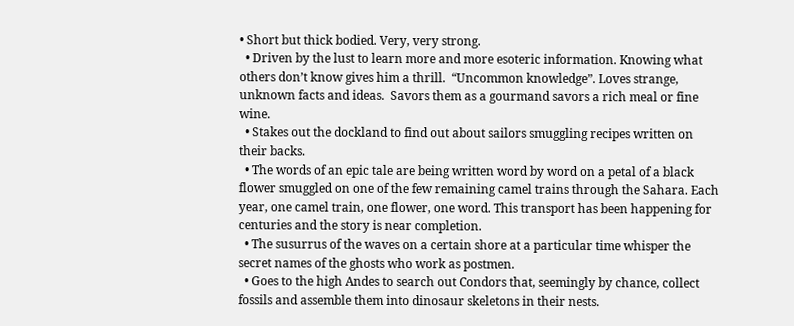• Short but thick bodied. Very, very strong.
  • Driven by the lust to learn more and more esoteric information. Knowing what others don’t know gives him a thrill.  “Uncommon knowledge”. Loves strange, unknown facts and ideas.  Savors them as a gourmand savors a rich meal or fine wine.
  • Stakes out the dockland to find out about sailors smuggling recipes written on their backs.
  • The words of an epic tale are being written word by word on a petal of a black flower smuggled on one of the few remaining camel trains through the Sahara. Each year, one camel train, one flower, one word. This transport has been happening for centuries and the story is near completion.
  • The susurrus of the waves on a certain shore at a particular time whisper the secret names of the ghosts who work as postmen.
  • Goes to the high Andes to search out Condors that, seemingly by chance, collect fossils and assemble them into dinosaur skeletons in their nests.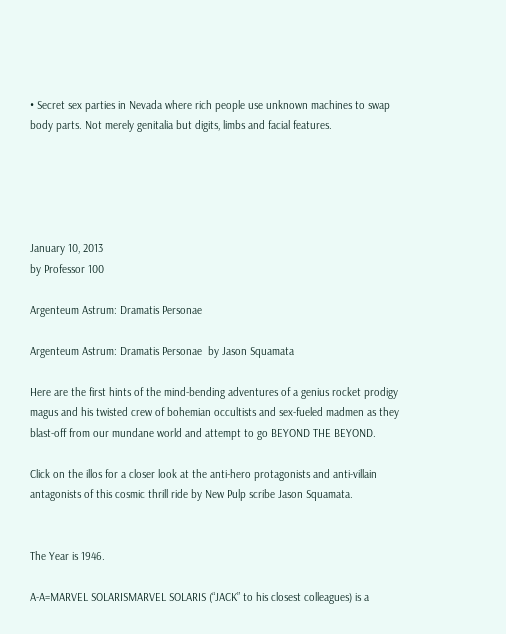• Secret sex parties in Nevada where rich people use unknown machines to swap body parts. Not merely genitalia but digits, limbs and facial features.





January 10, 2013
by Professor 100

Argenteum Astrum: Dramatis Personae

Argenteum Astrum: Dramatis Personae  by Jason Squamata

Here are the first hints of the mind-bending adventures of a genius rocket prodigy magus and his twisted crew of bohemian occultists and sex-fueled madmen as they blast-off from our mundane world and attempt to go BEYOND THE BEYOND.

Click on the illos for a closer look at the anti-hero protagonists and anti-villain antagonists of this cosmic thrill ride by New Pulp scribe Jason Squamata.


The Year is 1946.

A-A=MARVEL SOLARISMARVEL SOLARIS (“JACK” to his closest colleagues) is a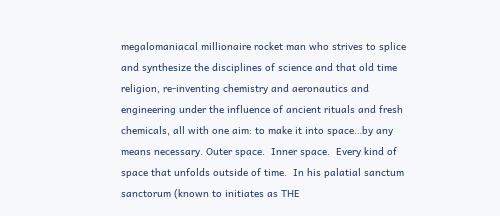megalomaniacal millionaire rocket man who strives to splice and synthesize the disciplines of science and that old time religion, re-inventing chemistry and aeronautics and engineering under the influence of ancient rituals and fresh chemicals, all with one aim: to make it into space…by any means necessary. Outer space.  Inner space.  Every kind of space that unfolds outside of time.  In his palatial sanctum sanctorum (known to initiates as THE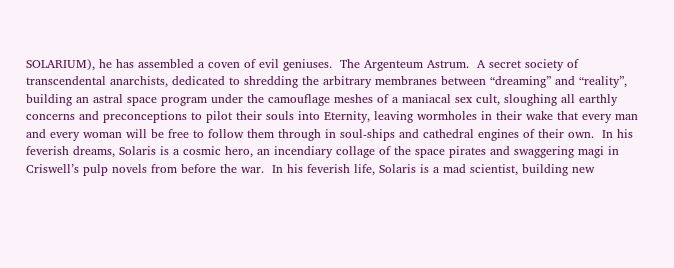SOLARIUM), he has assembled a coven of evil geniuses.  The Argenteum Astrum.  A secret society of transcendental anarchists, dedicated to shredding the arbitrary membranes between “dreaming” and “reality”, building an astral space program under the camouflage meshes of a maniacal sex cult, sloughing all earthly concerns and preconceptions to pilot their souls into Eternity, leaving wormholes in their wake that every man and every woman will be free to follow them through in soul-ships and cathedral engines of their own.  In his feverish dreams, Solaris is a cosmic hero, an incendiary collage of the space pirates and swaggering magi in Criswell’s pulp novels from before the war.  In his feverish life, Solaris is a mad scientist, building new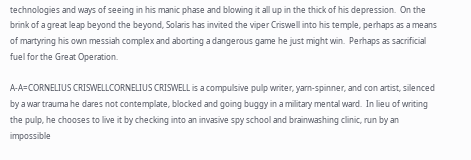technologies and ways of seeing in his manic phase and blowing it all up in the thick of his depression.  On the brink of a great leap beyond the beyond, Solaris has invited the viper Criswell into his temple, perhaps as a means of martyring his own messiah complex and aborting a dangerous game he just might win.  Perhaps as sacrificial fuel for the Great Operation.

A-A=CORNELIUS CRISWELLCORNELIUS CRISWELL is a compulsive pulp writer, yarn-spinner, and con artist, silenced by a war trauma he dares not contemplate, blocked and going buggy in a military mental ward.  In lieu of writing the pulp, he chooses to live it by checking into an invasive spy school and brainwashing clinic, run by an impossible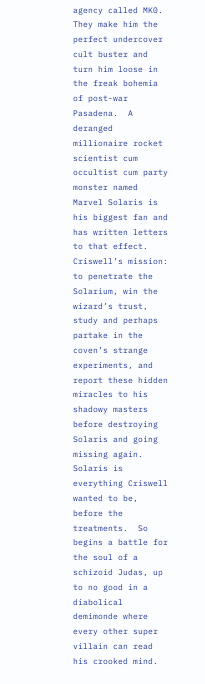agency called MK0.  They make him the perfect undercover cult buster and turn him loose in the freak bohemia of post-war Pasadena.  A deranged millionaire rocket scientist cum occultist cum party monster named Marvel Solaris is his biggest fan and has written letters to that effect.  Criswell’s mission: to penetrate the Solarium, win the wizard’s trust, study and perhaps partake in the coven’s strange experiments, and report these hidden miracles to his shadowy masters before destroying Solaris and going missing again.  Solaris is everything Criswell wanted to be, before the treatments.  So begins a battle for the soul of a schizoid Judas, up to no good in a diabolical demimonde where every other super villain can read his crooked mind.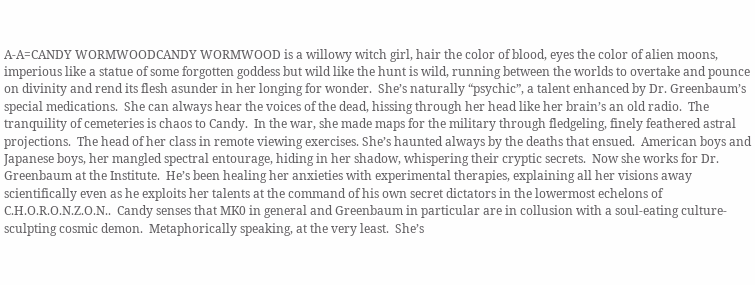A-A=CANDY WORMWOODCANDY WORMWOOD is a willowy witch girl, hair the color of blood, eyes the color of alien moons, imperious like a statue of some forgotten goddess but wild like the hunt is wild, running between the worlds to overtake and pounce on divinity and rend its flesh asunder in her longing for wonder.  She’s naturally “psychic”, a talent enhanced by Dr. Greenbaum’s special medications.  She can always hear the voices of the dead, hissing through her head like her brain’s an old radio.  The tranquility of cemeteries is chaos to Candy.  In the war, she made maps for the military through fledgeling, finely feathered astral projections.  The head of her class in remote viewing exercises. She’s haunted always by the deaths that ensued.  American boys and Japanese boys, her mangled spectral entourage, hiding in her shadow, whispering their cryptic secrets.  Now she works for Dr. Greenbaum at the Institute.  He’s been healing her anxieties with experimental therapies, explaining all her visions away scientifically even as he exploits her talents at the command of his own secret dictators in the lowermost echelons of C.H.O.R.O.N.Z.O.N..  Candy senses that MK0 in general and Greenbaum in particular are in collusion with a soul-eating culture-sculpting cosmic demon.  Metaphorically speaking, at the very least.  She’s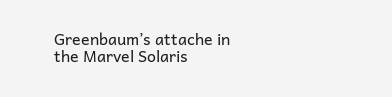Greenbaum’s attache in the Marvel Solaris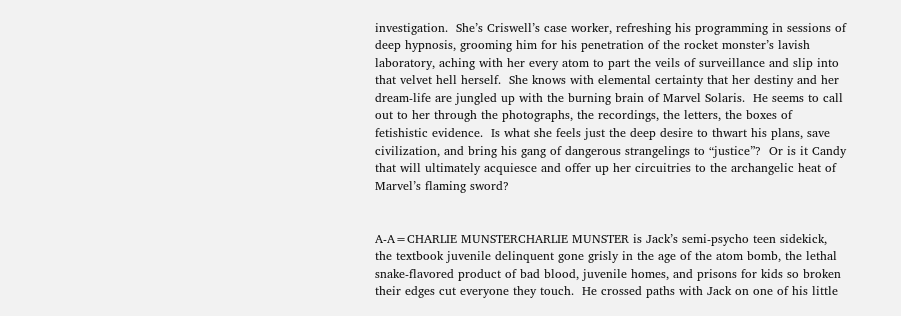investigation.  She’s Criswell’s case worker, refreshing his programming in sessions of deep hypnosis, grooming him for his penetration of the rocket monster’s lavish laboratory, aching with her every atom to part the veils of surveillance and slip into that velvet hell herself.  She knows with elemental certainty that her destiny and her dream-life are jungled up with the burning brain of Marvel Solaris.  He seems to call out to her through the photographs, the recordings, the letters, the boxes of fetishistic evidence.  Is what she feels just the deep desire to thwart his plans, save civilization, and bring his gang of dangerous strangelings to “justice”?  Or is it Candy that will ultimately acquiesce and offer up her circuitries to the archangelic heat of Marvel’s flaming sword?


A-A=CHARLIE MUNSTERCHARLIE MUNSTER is Jack’s semi-psycho teen sidekick, the textbook juvenile delinquent gone grisly in the age of the atom bomb, the lethal snake-flavored product of bad blood, juvenile homes, and prisons for kids so broken their edges cut everyone they touch.  He crossed paths with Jack on one of his little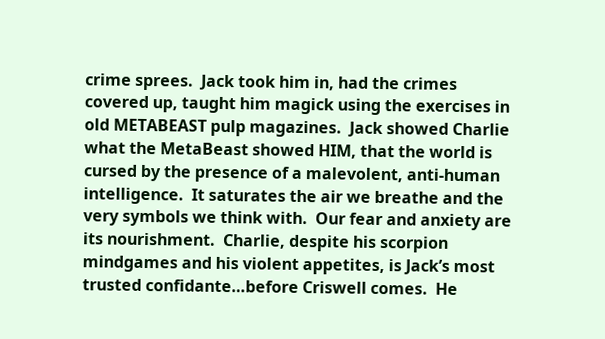crime sprees.  Jack took him in, had the crimes covered up, taught him magick using the exercises in old METABEAST pulp magazines.  Jack showed Charlie what the MetaBeast showed HIM, that the world is cursed by the presence of a malevolent, anti-human intelligence.  It saturates the air we breathe and the very symbols we think with.  Our fear and anxiety are its nourishment.  Charlie, despite his scorpion mindgames and his violent appetites, is Jack’s most trusted confidante…before Criswell comes.  He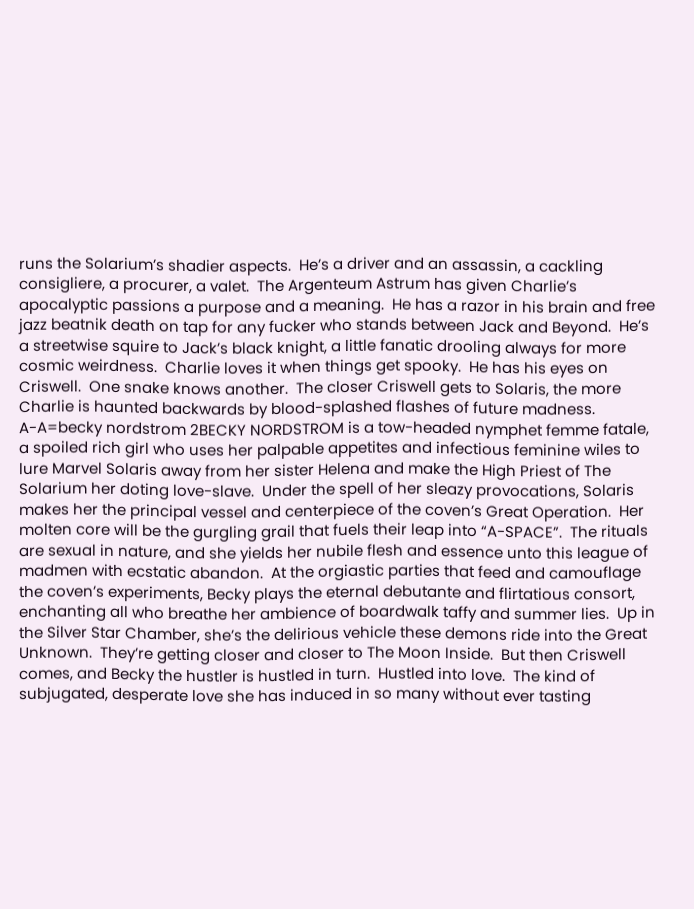runs the Solarium’s shadier aspects.  He’s a driver and an assassin, a cackling consigliere, a procurer, a valet.  The Argenteum Astrum has given Charlie’s apocalyptic passions a purpose and a meaning.  He has a razor in his brain and free jazz beatnik death on tap for any fucker who stands between Jack and Beyond.  He’s a streetwise squire to Jack’s black knight, a little fanatic drooling always for more cosmic weirdness.  Charlie loves it when things get spooky.  He has his eyes on Criswell.  One snake knows another.  The closer Criswell gets to Solaris, the more Charlie is haunted backwards by blood-splashed flashes of future madness.
A-A=becky nordstrom 2BECKY NORDSTROM is a tow-headed nymphet femme fatale, a spoiled rich girl who uses her palpable appetites and infectious feminine wiles to lure Marvel Solaris away from her sister Helena and make the High Priest of The Solarium her doting love-slave.  Under the spell of her sleazy provocations, Solaris makes her the principal vessel and centerpiece of the coven’s Great Operation.  Her molten core will be the gurgling grail that fuels their leap into “A-SPACE”.  The rituals are sexual in nature, and she yields her nubile flesh and essence unto this league of madmen with ecstatic abandon.  At the orgiastic parties that feed and camouflage the coven’s experiments, Becky plays the eternal debutante and flirtatious consort, enchanting all who breathe her ambience of boardwalk taffy and summer lies.  Up in the Silver Star Chamber, she’s the delirious vehicle these demons ride into the Great Unknown.  They’re getting closer and closer to The Moon Inside.  But then Criswell comes, and Becky the hustler is hustled in turn.  Hustled into love.  The kind of subjugated, desperate love she has induced in so many without ever tasting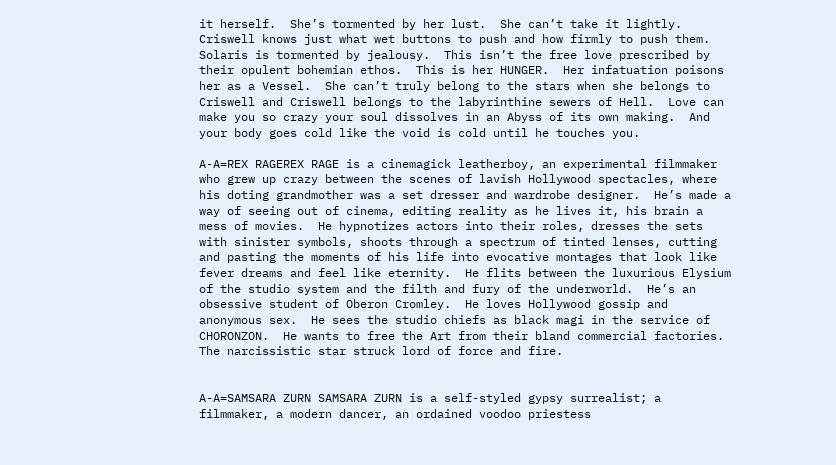it herself.  She’s tormented by her lust.  She can’t take it lightly.  Criswell knows just what wet buttons to push and how firmly to push them.  Solaris is tormented by jealousy.  This isn’t the free love prescribed by their opulent bohemian ethos.  This is her HUNGER.  Her infatuation poisons her as a Vessel.  She can’t truly belong to the stars when she belongs to Criswell and Criswell belongs to the labyrinthine sewers of Hell.  Love can make you so crazy your soul dissolves in an Abyss of its own making.  And your body goes cold like the void is cold until he touches you.

A-A=REX RAGEREX RAGE is a cinemagick leatherboy, an experimental filmmaker who grew up crazy between the scenes of lavish Hollywood spectacles, where his doting grandmother was a set dresser and wardrobe designer.  He’s made a way of seeing out of cinema, editing reality as he lives it, his brain a mess of movies.  He hypnotizes actors into their roles, dresses the sets with sinister symbols, shoots through a spectrum of tinted lenses, cutting and pasting the moments of his life into evocative montages that look like fever dreams and feel like eternity.  He flits between the luxurious Elysium of the studio system and the filth and fury of the underworld.  He’s an obsessive student of Oberon Cromley.  He loves Hollywood gossip and anonymous sex.  He sees the studio chiefs as black magi in the service of CHORONZON.  He wants to free the Art from their bland commercial factories.  The narcissistic star struck lord of force and fire.


A-A=SAMSARA ZURN SAMSARA ZURN is a self-styled gypsy surrealist; a filmmaker, a modern dancer, an ordained voodoo priestess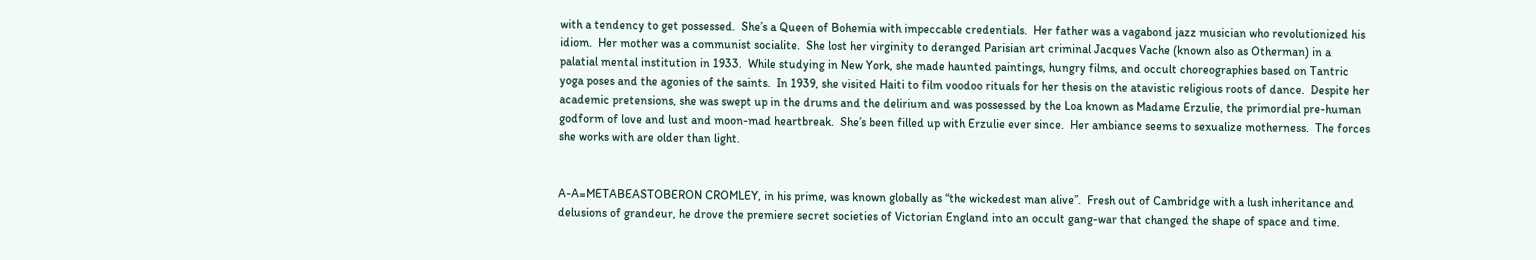with a tendency to get possessed.  She’s a Queen of Bohemia with impeccable credentials.  Her father was a vagabond jazz musician who revolutionized his idiom.  Her mother was a communist socialite.  She lost her virginity to deranged Parisian art criminal Jacques Vache (known also as Otherman) in a palatial mental institution in 1933.  While studying in New York, she made haunted paintings, hungry films, and occult choreographies based on Tantric yoga poses and the agonies of the saints.  In 1939, she visited Haiti to film voodoo rituals for her thesis on the atavistic religious roots of dance.  Despite her academic pretensions, she was swept up in the drums and the delirium and was possessed by the Loa known as Madame Erzulie, the primordial pre-human godform of love and lust and moon-mad heartbreak.  She’s been filled up with Erzulie ever since.  Her ambiance seems to sexualize motherness.  The forces she works with are older than light.


A-A=METABEASTOBERON CROMLEY, in his prime, was known globally as “the wickedest man alive”.  Fresh out of Cambridge with a lush inheritance and delusions of grandeur, he drove the premiere secret societies of Victorian England into an occult gang-war that changed the shape of space and time.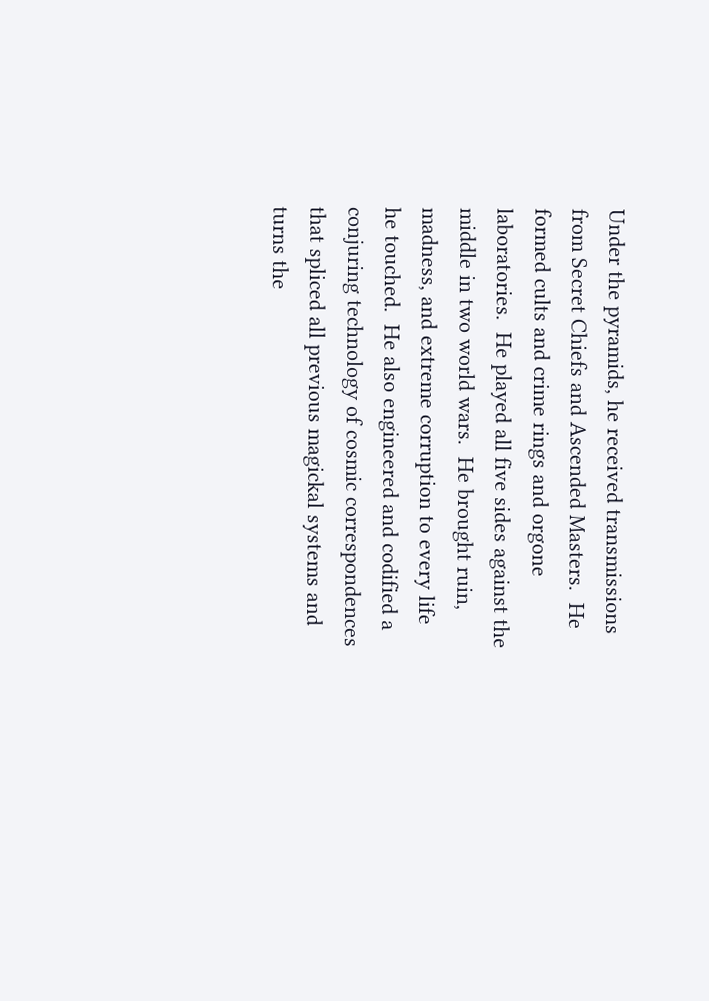Under the pyramids, he received transmissions from Secret Chiefs and Ascended Masters.  He formed cults and crime rings and orgone laboratories.  He played all five sides against the middle in two world wars.  He brought ruin, madness, and extreme corruption to every life he touched.  He also engineered and codified a conjuring technology of cosmic correspondences that spliced all previous magickal systems and turns the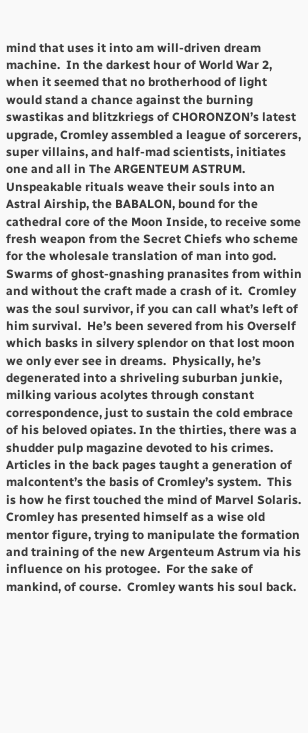mind that uses it into am will-driven dream machine.  In the darkest hour of World War 2, when it seemed that no brotherhood of light would stand a chance against the burning swastikas and blitzkriegs of CHORONZON’s latest upgrade, Cromley assembled a league of sorcerers, super villains, and half-mad scientists, initiates one and all in The ARGENTEUM ASTRUM.  Unspeakable rituals weave their souls into an Astral Airship, the BABALON, bound for the cathedral core of the Moon Inside, to receive some fresh weapon from the Secret Chiefs who scheme for the wholesale translation of man into god.  Swarms of ghost-gnashing pranasites from within and without the craft made a crash of it.  Cromley was the soul survivor, if you can call what’s left of him survival.  He’s been severed from his Overself which basks in silvery splendor on that lost moon we only ever see in dreams.  Physically, he’s degenerated into a shriveling suburban junkie, milking various acolytes through constant correspondence, just to sustain the cold embrace of his beloved opiates. In the thirties, there was a shudder pulp magazine devoted to his crimes. Articles in the back pages taught a generation of malcontent’s the basis of Cromley’s system.  This is how he first touched the mind of Marvel Solaris.  Cromley has presented himself as a wise old mentor figure, trying to manipulate the formation and training of the new Argenteum Astrum via his influence on his protogee.  For the sake of mankind, of course.  Cromley wants his soul back.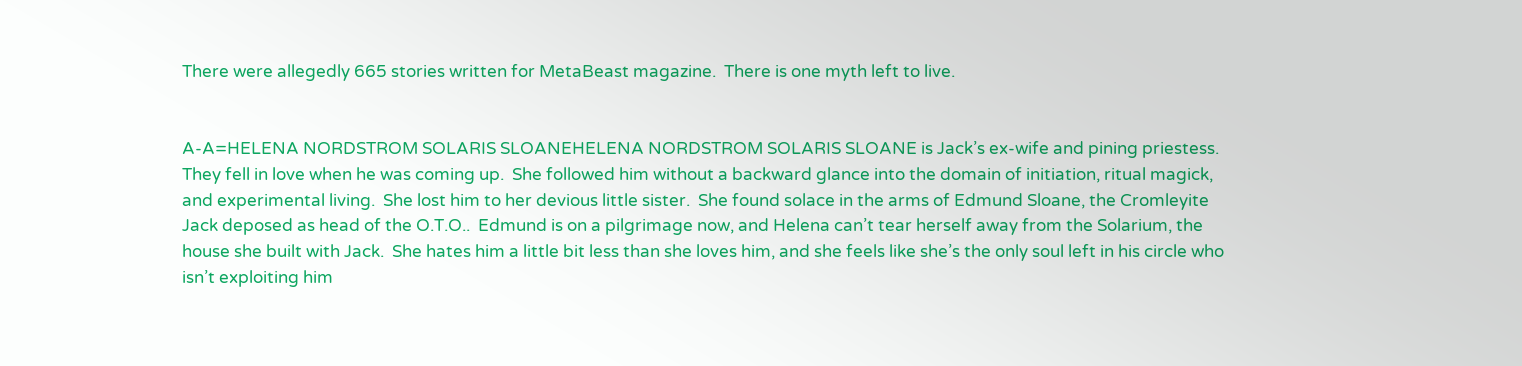There were allegedly 665 stories written for MetaBeast magazine.  There is one myth left to live.


A-A=HELENA NORDSTROM SOLARIS SLOANEHELENA NORDSTROM SOLARIS SLOANE is Jack’s ex-wife and pining priestess.  They fell in love when he was coming up.  She followed him without a backward glance into the domain of initiation, ritual magick, and experimental living.  She lost him to her devious little sister.  She found solace in the arms of Edmund Sloane, the Cromleyite Jack deposed as head of the O.T.O..  Edmund is on a pilgrimage now, and Helena can’t tear herself away from the Solarium, the house she built with Jack.  She hates him a little bit less than she loves him, and she feels like she’s the only soul left in his circle who isn’t exploiting him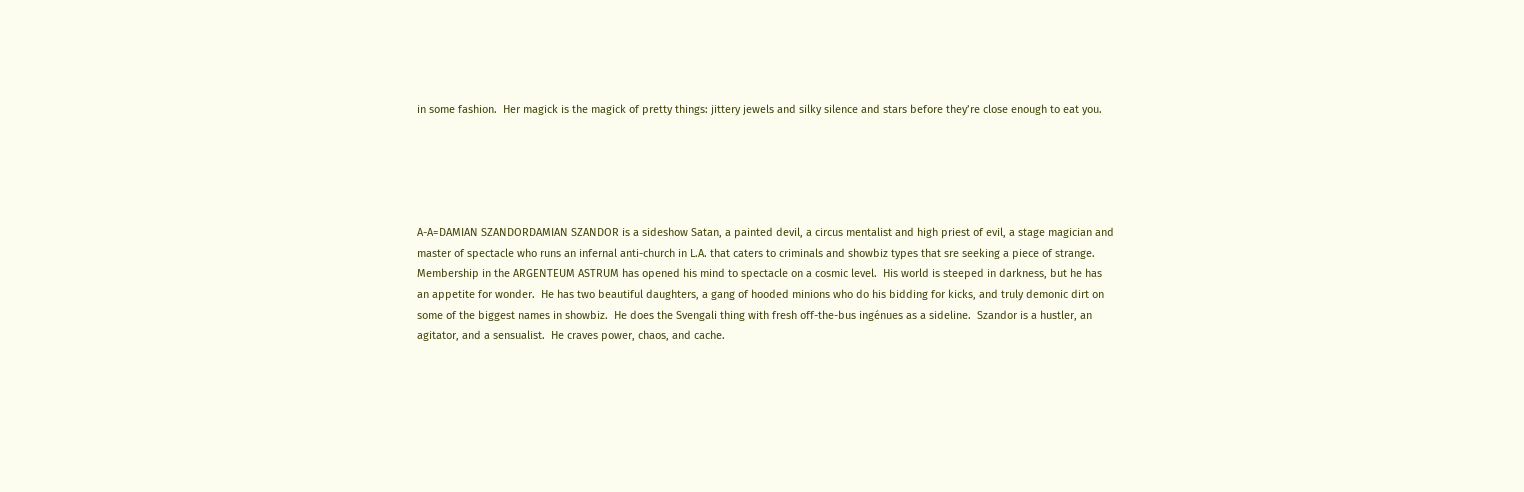in some fashion.  Her magick is the magick of pretty things: jittery jewels and silky silence and stars before they’re close enough to eat you.





A-A=DAMIAN SZANDORDAMIAN SZANDOR is a sideshow Satan, a painted devil, a circus mentalist and high priest of evil, a stage magician and master of spectacle who runs an infernal anti-church in L.A. that caters to criminals and showbiz types that sre seeking a piece of strange.  Membership in the ARGENTEUM ASTRUM has opened his mind to spectacle on a cosmic level.  His world is steeped in darkness, but he has an appetite for wonder.  He has two beautiful daughters, a gang of hooded minions who do his bidding for kicks, and truly demonic dirt on some of the biggest names in showbiz.  He does the Svengali thing with fresh off-the-bus ingénues as a sideline.  Szandor is a hustler, an agitator, and a sensualist.  He craves power, chaos, and cache.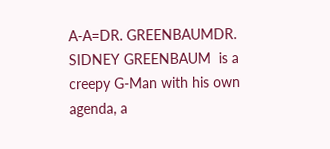A-A=DR. GREENBAUMDR. SIDNEY GREENBAUM  is a creepy G-Man with his own agenda, a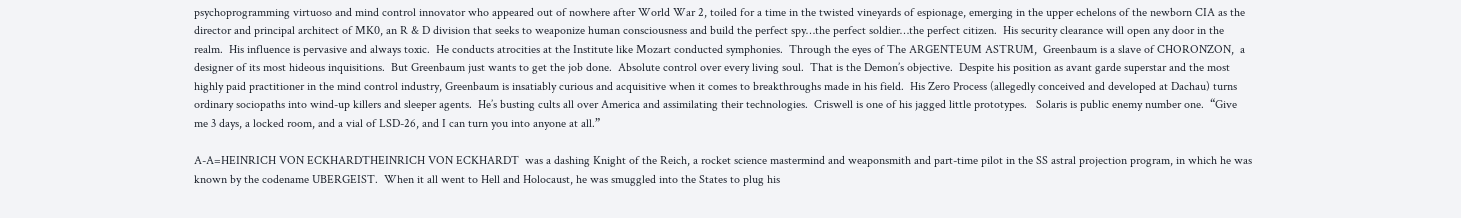psychoprogramming virtuoso and mind control innovator who appeared out of nowhere after World War 2, toiled for a time in the twisted vineyards of espionage, emerging in the upper echelons of the newborn CIA as the director and principal architect of MK0, an R & D division that seeks to weaponize human consciousness and build the perfect spy…the perfect soldier…the perfect citizen.  His security clearance will open any door in the realm.  His influence is pervasive and always toxic.  He conducts atrocities at the Institute like Mozart conducted symphonies.  Through the eyes of The ARGENTEUM ASTRUM,  Greenbaum is a slave of CHORONZON,  a designer of its most hideous inquisitions.  But Greenbaum just wants to get the job done.  Absolute control over every living soul.  That is the Demon’s objective.  Despite his position as avant garde superstar and the most highly paid practitioner in the mind control industry, Greenbaum is insatiably curious and acquisitive when it comes to breakthroughs made in his field.  His Zero Process (allegedly conceived and developed at Dachau) turns ordinary sociopaths into wind-up killers and sleeper agents.  He’s busting cults all over America and assimilating their technologies.  Criswell is one of his jagged little prototypes.   Solaris is public enemy number one.  “Give me 3 days, a locked room, and a vial of LSD-26, and I can turn you into anyone at all.”

A-A=HEINRICH VON ECKHARDTHEINRICH VON ECKHARDT  was a dashing Knight of the Reich, a rocket science mastermind and weaponsmith and part-time pilot in the SS astral projection program, in which he was known by the codename UBERGEIST.  When it all went to Hell and Holocaust, he was smuggled into the States to plug his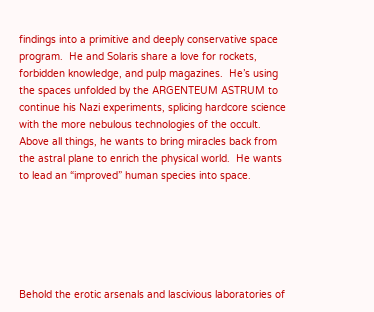findings into a primitive and deeply conservative space program.  He and Solaris share a love for rockets, forbidden knowledge, and pulp magazines.  He’s using the spaces unfolded by the ARGENTEUM ASTRUM to continue his Nazi experiments, splicing hardcore science with the more nebulous technologies of the occult.  Above all things, he wants to bring miracles back from the astral plane to enrich the physical world.  He wants to lead an “improved” human species into space.






Behold the erotic arsenals and lascivious laboratories of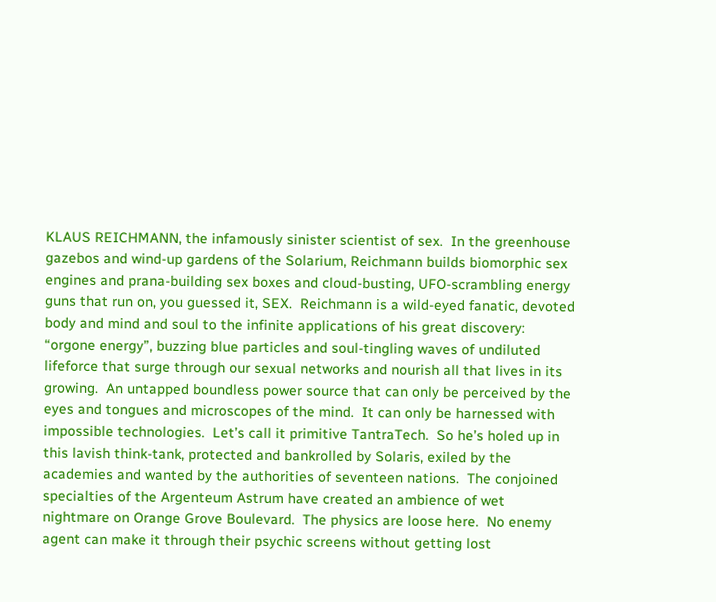KLAUS REICHMANN, the infamously sinister scientist of sex.  In the greenhouse gazebos and wind-up gardens of the Solarium, Reichmann builds biomorphic sex engines and prana-building sex boxes and cloud-busting, UFO-scrambling energy guns that run on, you guessed it, SEX.  Reichmann is a wild-eyed fanatic, devoted body and mind and soul to the infinite applications of his great discovery: “orgone energy”, buzzing blue particles and soul-tingling waves of undiluted lifeforce that surge through our sexual networks and nourish all that lives in its growing.  An untapped boundless power source that can only be perceived by the eyes and tongues and microscopes of the mind.  It can only be harnessed with impossible technologies.  Let’s call it primitive TantraTech.  So he’s holed up in this lavish think-tank, protected and bankrolled by Solaris, exiled by the academies and wanted by the authorities of seventeen nations.  The conjoined specialties of the Argenteum Astrum have created an ambience of wet nightmare on Orange Grove Boulevard.  The physics are loose here.  No enemy agent can make it through their psychic screens without getting lost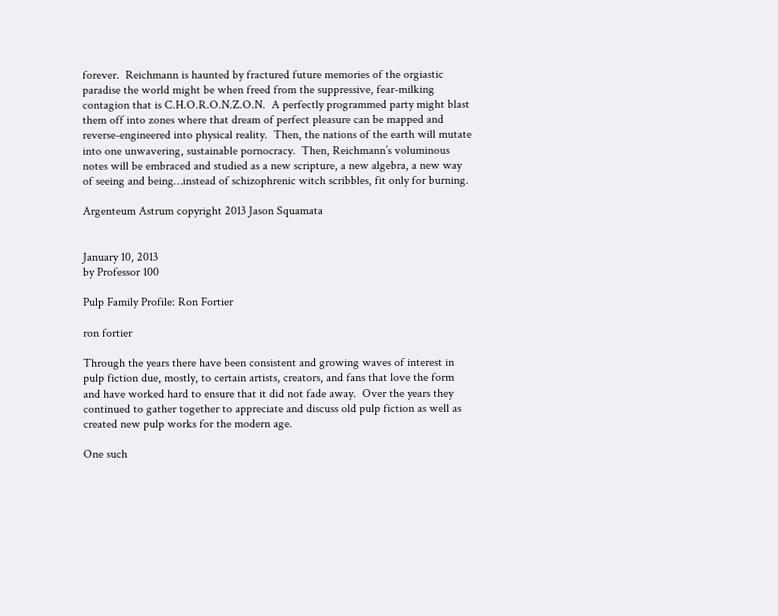forever.  Reichmann is haunted by fractured future memories of the orgiastic paradise the world might be when freed from the suppressive, fear-milking contagion that is C.H.O.R.O.N.Z.O.N.  A perfectly programmed party might blast them off into zones where that dream of perfect pleasure can be mapped and reverse-engineered into physical reality.  Then, the nations of the earth will mutate into one unwavering, sustainable pornocracy.  Then, Reichmann’s voluminous notes will be embraced and studied as a new scripture, a new algebra, a new way of seeing and being…instead of schizophrenic witch scribbles, fit only for burning.

Argenteum Astrum copyright 2013 Jason Squamata


January 10, 2013
by Professor 100

Pulp Family Profile: Ron Fortier

ron fortier

Through the years there have been consistent and growing waves of interest in pulp fiction due, mostly, to certain artists, creators, and fans that love the form and have worked hard to ensure that it did not fade away.  Over the years they continued to gather together to appreciate and discuss old pulp fiction as well as created new pulp works for the modern age.

One such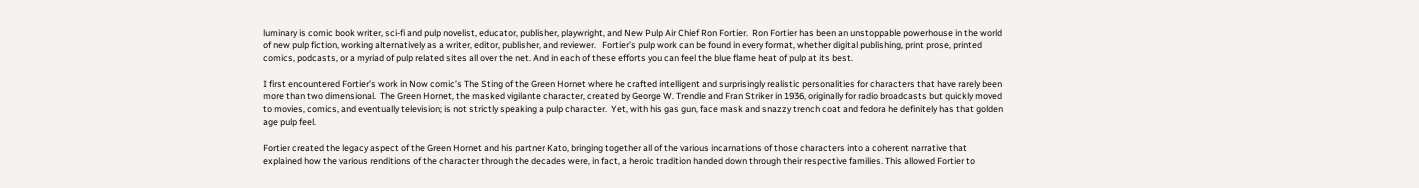luminary is comic book writer, sci-fi and pulp novelist, educator, publisher, playwright, and New Pulp Air Chief Ron Fortier.  Ron Fortier has been an unstoppable powerhouse in the world of new pulp fiction, working alternatively as a writer, editor, publisher, and reviewer.   Fortier’s pulp work can be found in every format, whether digital publishing, print prose, printed comics, podcasts, or a myriad of pulp related sites all over the net. And in each of these efforts you can feel the blue flame heat of pulp at its best.

I first encountered Fortier’s work in Now comic’s The Sting of the Green Hornet where he crafted intelligent and surprisingly realistic personalities for characters that have rarely been more than two dimensional.  The Green Hornet, the masked vigilante character, created by George W. Trendle and Fran Striker in 1936, originally for radio broadcasts but quickly moved to movies, comics, and eventually television; is not strictly speaking a pulp character.  Yet, with his gas gun, face mask and snazzy trench coat and fedora he definitely has that golden age pulp feel.

Fortier created the legacy aspect of the Green Hornet and his partner Kato, bringing together all of the various incarnations of those characters into a coherent narrative that explained how the various renditions of the character through the decades were, in fact, a heroic tradition handed down through their respective families. This allowed Fortier to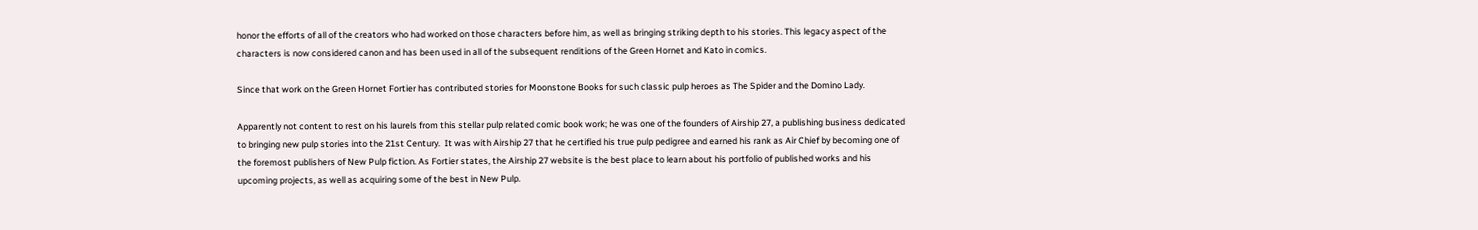honor the efforts of all of the creators who had worked on those characters before him, as well as bringing striking depth to his stories. This legacy aspect of the characters is now considered canon and has been used in all of the subsequent renditions of the Green Hornet and Kato in comics.

Since that work on the Green Hornet Fortier has contributed stories for Moonstone Books for such classic pulp heroes as The Spider and the Domino Lady.

Apparently not content to rest on his laurels from this stellar pulp related comic book work; he was one of the founders of Airship 27, a publishing business dedicated to bringing new pulp stories into the 21st Century.  It was with Airship 27 that he certified his true pulp pedigree and earned his rank as Air Chief by becoming one of the foremost publishers of New Pulp fiction. As Fortier states, the Airship 27 website is the best place to learn about his portfolio of published works and his upcoming projects, as well as acquiring some of the best in New Pulp.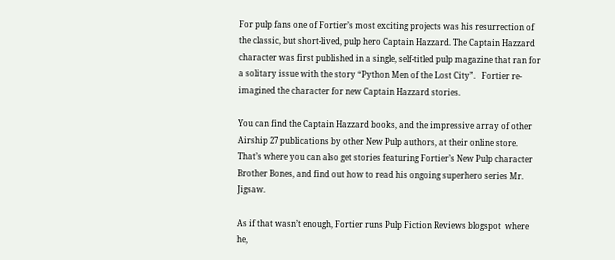For pulp fans one of Fortier’s most exciting projects was his resurrection of the classic, but short-lived, pulp hero Captain Hazzard. The Captain Hazzard character was first published in a single, self-titled pulp magazine that ran for a solitary issue with the story “Python Men of the Lost City”.   Fortier re-imagined the character for new Captain Hazzard stories.

You can find the Captain Hazzard books, and the impressive array of other Airship 27 publications by other New Pulp authors, at their online store. That’s where you can also get stories featuring Fortier’s New Pulp character Brother Bones, and find out how to read his ongoing superhero series Mr. Jigsaw.

As if that wasn’t enough, Fortier runs Pulp Fiction Reviews blogspot  where he,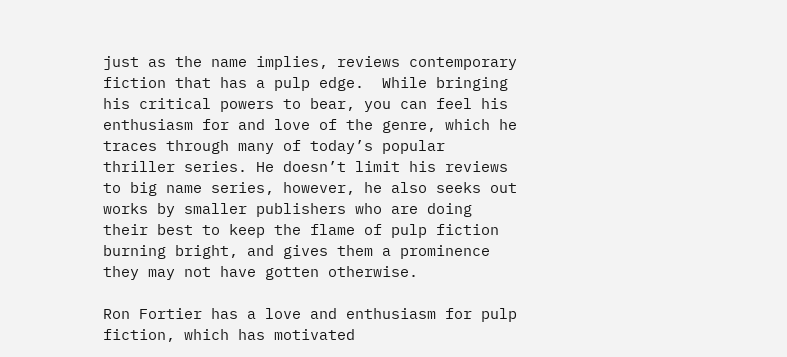just as the name implies, reviews contemporary fiction that has a pulp edge.  While bringing his critical powers to bear, you can feel his enthusiasm for and love of the genre, which he traces through many of today’s popular thriller series. He doesn’t limit his reviews to big name series, however, he also seeks out works by smaller publishers who are doing their best to keep the flame of pulp fiction burning bright, and gives them a prominence they may not have gotten otherwise.

Ron Fortier has a love and enthusiasm for pulp fiction, which has motivated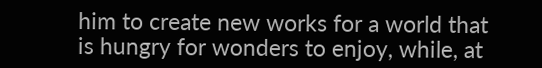him to create new works for a world that is hungry for wonders to enjoy, while, at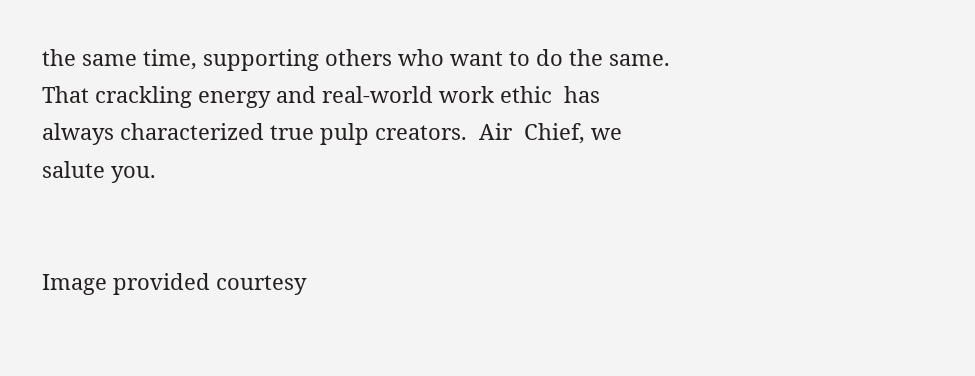the same time, supporting others who want to do the same.    That crackling energy and real-world work ethic  has always characterized true pulp creators.  Air  Chief, we salute you.


Image provided courtesy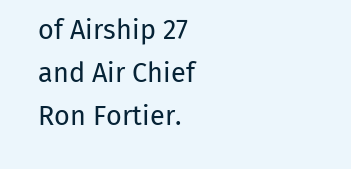of Airship 27 and Air Chief Ron Fortier.